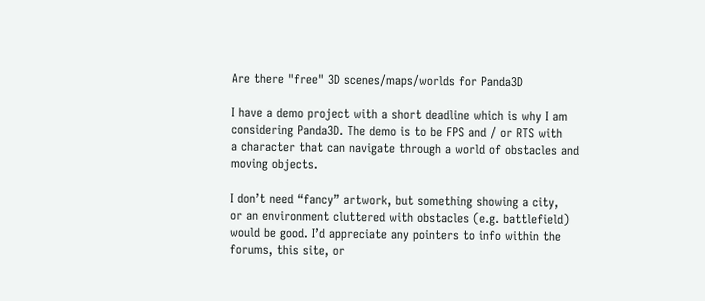Are there "free" 3D scenes/maps/worlds for Panda3D

I have a demo project with a short deadline which is why I am
considering Panda3D. The demo is to be FPS and / or RTS with
a character that can navigate through a world of obstacles and
moving objects.

I don’t need “fancy” artwork, but something showing a city,
or an environment cluttered with obstacles (e.g. battlefield)
would be good. I’d appreciate any pointers to info within the
forums, this site, or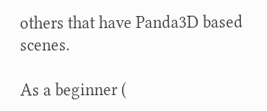others that have Panda3D based scenes.

As a beginner (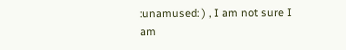:unamused: ) , I am not sure I am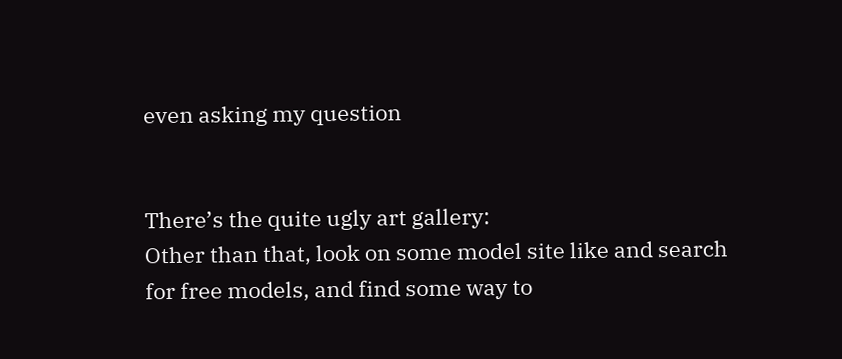even asking my question


There’s the quite ugly art gallery:
Other than that, look on some model site like and search for free models, and find some way to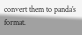convert them to panda’s format.